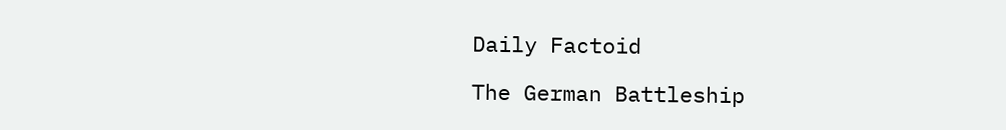Daily Factoid

The German Battleship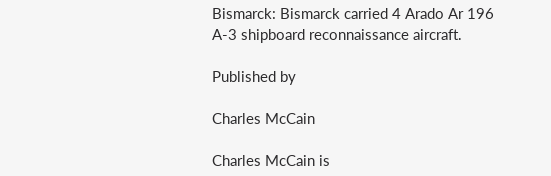Bismarck: Bismarck carried 4 Arado Ar 196 A-3 shipboard reconnaissance aircraft.

Published by

Charles McCain

Charles McCain is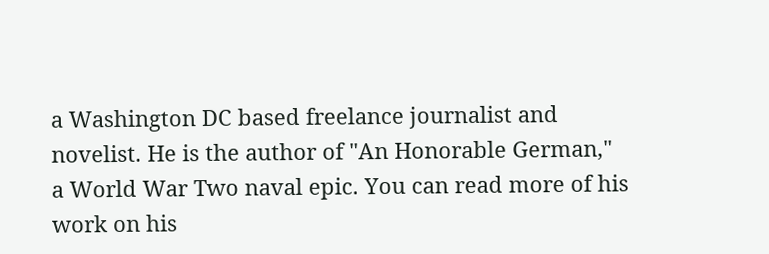a Washington DC based freelance journalist and novelist. He is the author of "An Honorable German," a World War Two naval epic. You can read more of his work on his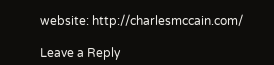website: http://charlesmccain.com/

Leave a Reply